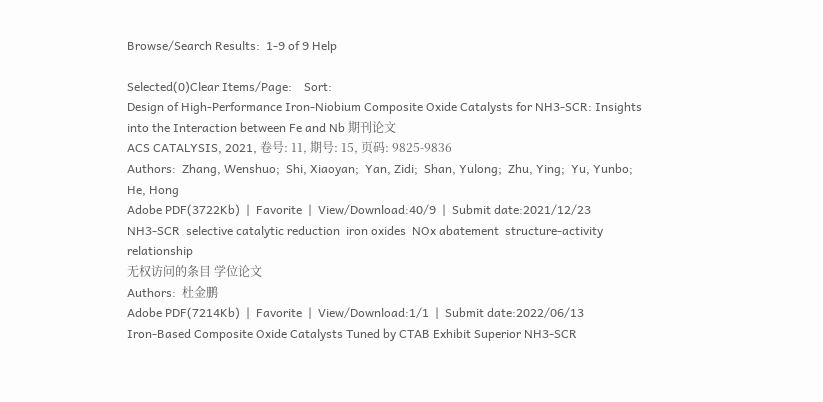Browse/Search Results:  1-9 of 9 Help

Selected(0)Clear Items/Page:    Sort:
Design of High-Performance Iron-Niobium Composite Oxide Catalysts for NH3-SCR: Insights into the Interaction between Fe and Nb 期刊论文
ACS CATALYSIS, 2021, 卷号: 11, 期号: 15, 页码: 9825-9836
Authors:  Zhang, Wenshuo;  Shi, Xiaoyan;  Yan, Zidi;  Shan, Yulong;  Zhu, Ying;  Yu, Yunbo;  He, Hong
Adobe PDF(3722Kb)  |  Favorite  |  View/Download:40/9  |  Submit date:2021/12/23
NH3-SCR  selective catalytic reduction  iron oxides  NOx abatement  structure-activity relationship
无权访问的条目 学位论文
Authors:  杜金鹏
Adobe PDF(7214Kb)  |  Favorite  |  View/Download:1/1  |  Submit date:2022/06/13
Iron-Based Composite Oxide Catalysts Tuned by CTAB Exhibit Superior NH3-SCR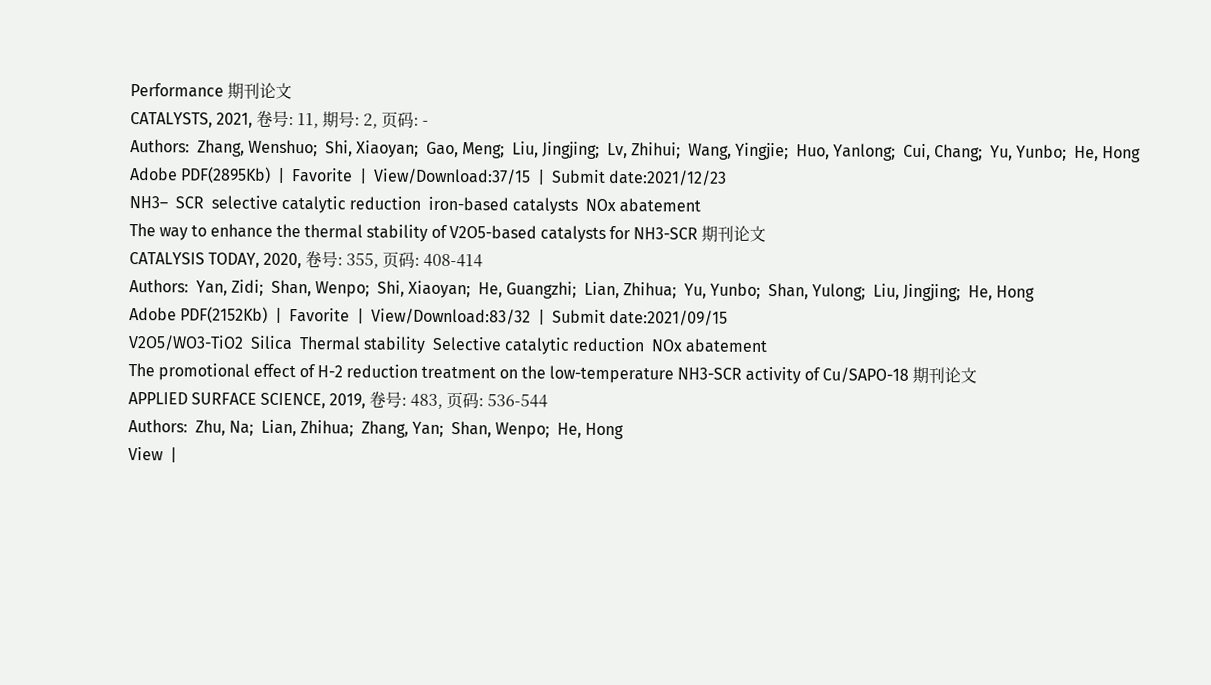Performance 期刊论文
CATALYSTS, 2021, 卷号: 11, 期号: 2, 页码: -
Authors:  Zhang, Wenshuo;  Shi, Xiaoyan;  Gao, Meng;  Liu, Jingjing;  Lv, Zhihui;  Wang, Yingjie;  Huo, Yanlong;  Cui, Chang;  Yu, Yunbo;  He, Hong
Adobe PDF(2895Kb)  |  Favorite  |  View/Download:37/15  |  Submit date:2021/12/23
NH3–  SCR  selective catalytic reduction  iron-based catalysts  NOx abatement
The way to enhance the thermal stability of V2O5-based catalysts for NH3-SCR 期刊论文
CATALYSIS TODAY, 2020, 卷号: 355, 页码: 408-414
Authors:  Yan, Zidi;  Shan, Wenpo;  Shi, Xiaoyan;  He, Guangzhi;  Lian, Zhihua;  Yu, Yunbo;  Shan, Yulong;  Liu, Jingjing;  He, Hong
Adobe PDF(2152Kb)  |  Favorite  |  View/Download:83/32  |  Submit date:2021/09/15
V2O5/WO3-TiO2  Silica  Thermal stability  Selective catalytic reduction  NOx abatement
The promotional effect of H-2 reduction treatment on the low-temperature NH3-SCR activity of Cu/SAPO-18 期刊论文
APPLIED SURFACE SCIENCE, 2019, 卷号: 483, 页码: 536-544
Authors:  Zhu, Na;  Lian, Zhihua;  Zhang, Yan;  Shan, Wenpo;  He, Hong
View  |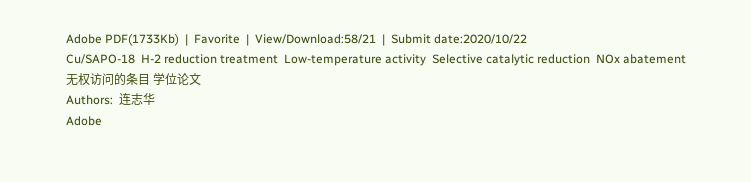Adobe PDF(1733Kb)  |  Favorite  |  View/Download:58/21  |  Submit date:2020/10/22
Cu/SAPO-18  H-2 reduction treatment  Low-temperature activity  Selective catalytic reduction  NOx abatement
无权访问的条目 学位论文
Authors:  连志华
Adobe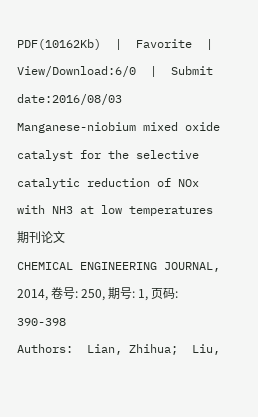PDF(10162Kb)  |  Favorite  |  View/Download:6/0  |  Submit date:2016/08/03
Manganese-niobium mixed oxide catalyst for the selective catalytic reduction of NOx with NH3 at low temperatures 期刊论文
CHEMICAL ENGINEERING JOURNAL, 2014, 卷号: 250, 期号: 1, 页码: 390-398
Authors:  Lian, Zhihua;  Liu,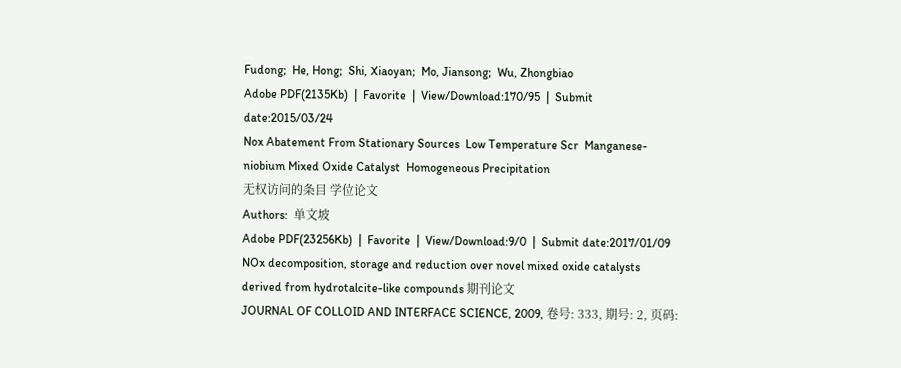Fudong;  He, Hong;  Shi, Xiaoyan;  Mo, Jiansong;  Wu, Zhongbiao
Adobe PDF(2135Kb)  |  Favorite  |  View/Download:170/95  |  Submit date:2015/03/24
Nox Abatement From Stationary Sources  Low Temperature Scr  Manganese-niobium Mixed Oxide Catalyst  Homogeneous Precipitation
无权访问的条目 学位论文
Authors:  单文坡
Adobe PDF(23256Kb)  |  Favorite  |  View/Download:9/0  |  Submit date:2017/01/09
NOx decomposition, storage and reduction over novel mixed oxide catalysts derived from hydrotalcite-like compounds 期刊论文
JOURNAL OF COLLOID AND INTERFACE SCIENCE, 2009, 卷号: 333, 期号: 2, 页码: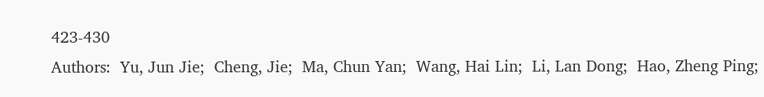423-430
Authors:  Yu, Jun Jie;  Cheng, Jie;  Ma, Chun Yan;  Wang, Hai Lin;  Li, Lan Dong;  Hao, Zheng Ping;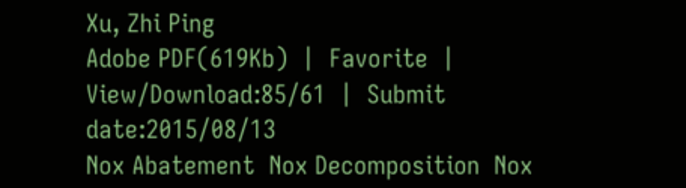Xu, Zhi Ping
Adobe PDF(619Kb)  |  Favorite  |  View/Download:85/61  |  Submit date:2015/08/13
Nox Abatement  Nox Decomposition  Nox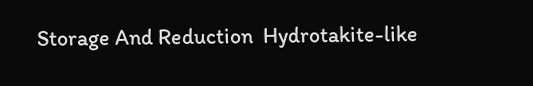Storage And Reduction  Hydrotakite-like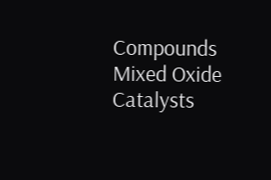Compounds  Mixed Oxide Catalysts